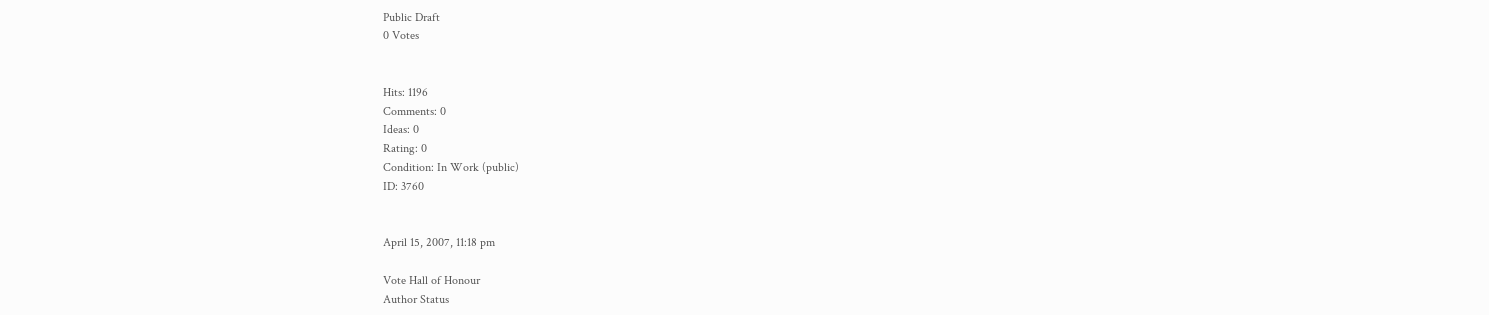Public Draft
0 Votes


Hits: 1196
Comments: 0
Ideas: 0
Rating: 0
Condition: In Work (public)
ID: 3760


April 15, 2007, 11:18 pm

Vote Hall of Honour
Author Status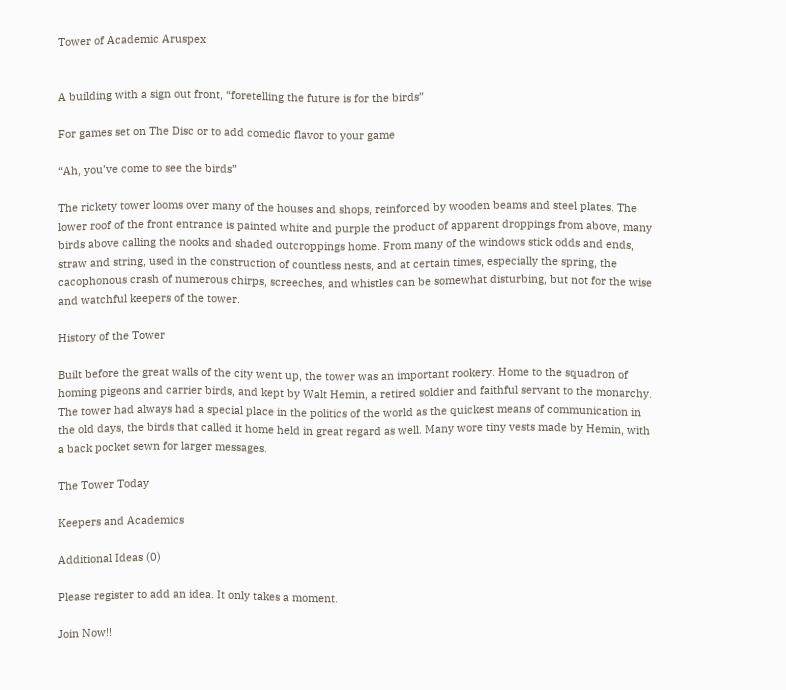Tower of Academic Aruspex


A building with a sign out front, “foretelling the future is for the birds”

For games set on The Disc or to add comedic flavor to your game

“Ah, you’ve come to see the birds”

The rickety tower looms over many of the houses and shops, reinforced by wooden beams and steel plates. The lower roof of the front entrance is painted white and purple the product of apparent droppings from above, many birds above calling the nooks and shaded outcroppings home. From many of the windows stick odds and ends, straw and string, used in the construction of countless nests, and at certain times, especially the spring, the cacophonous crash of numerous chirps, screeches, and whistles can be somewhat disturbing, but not for the wise and watchful keepers of the tower.

History of the Tower

Built before the great walls of the city went up, the tower was an important rookery. Home to the squadron of homing pigeons and carrier birds, and kept by Walt Hemin, a retired soldier and faithful servant to the monarchy. The tower had always had a special place in the politics of the world as the quickest means of communication in the old days, the birds that called it home held in great regard as well. Many wore tiny vests made by Hemin, with a back pocket sewn for larger messages.

The Tower Today

Keepers and Academics

Additional Ideas (0)

Please register to add an idea. It only takes a moment.

Join Now!!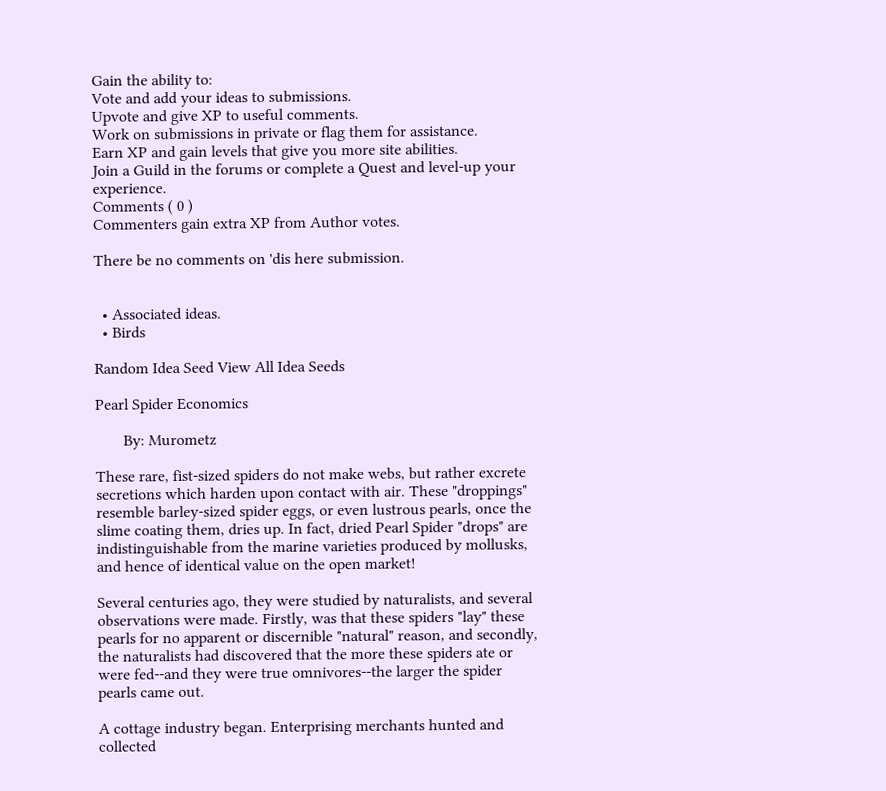Gain the ability to:
Vote and add your ideas to submissions.
Upvote and give XP to useful comments.
Work on submissions in private or flag them for assistance.
Earn XP and gain levels that give you more site abilities.
Join a Guild in the forums or complete a Quest and level-up your experience.
Comments ( 0 )
Commenters gain extra XP from Author votes.

There be no comments on 'dis here submission.


  • Associated ideas.
  • Birds

Random Idea Seed View All Idea Seeds

Pearl Spider Economics

       By: Murometz

These rare, fist-sized spiders do not make webs, but rather excrete secretions which harden upon contact with air. These "droppings" resemble barley-sized spider eggs, or even lustrous pearls, once the slime coating them, dries up. In fact, dried Pearl Spider "drops" are indistinguishable from the marine varieties produced by mollusks, and hence of identical value on the open market!

Several centuries ago, they were studied by naturalists, and several observations were made. Firstly, was that these spiders "lay" these pearls for no apparent or discernible "natural" reason, and secondly, the naturalists had discovered that the more these spiders ate or were fed--and they were true omnivores--the larger the spider pearls came out.

A cottage industry began. Enterprising merchants hunted and collected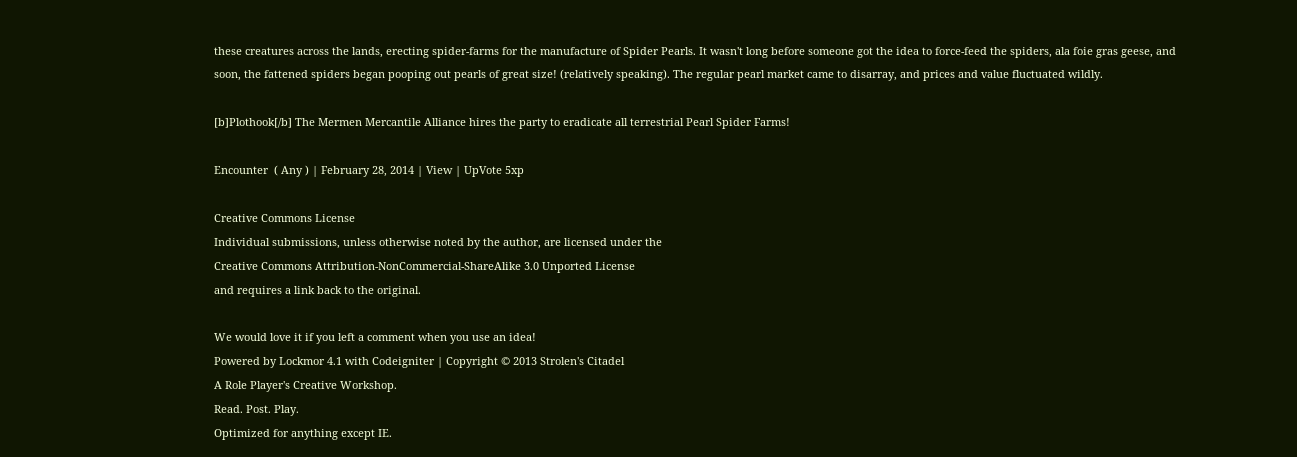these creatures across the lands, erecting spider-farms for the manufacture of Spider Pearls. It wasn't long before someone got the idea to force-feed the spiders, ala foie gras geese, and soon, the fattened spiders began pooping out pearls of great size! (relatively speaking). The regular pearl market came to disarray, and prices and value fluctuated wildly.

[b]Plothook[/b] The Mermen Mercantile Alliance hires the party to eradicate all terrestrial Pearl Spider Farms!

Encounter  ( Any ) | February 28, 2014 | View | UpVote 5xp

Creative Commons License
Individual submissions, unless otherwise noted by the author, are licensed under the
Creative Commons Attribution-NonCommercial-ShareAlike 3.0 Unported License
and requires a link back to the original.

We would love it if you left a comment when you use an idea!
Powered by Lockmor 4.1 with Codeigniter | Copyright © 2013 Strolen's Citadel
A Role Player's Creative Workshop.
Read. Post. Play.
Optimized for anything except IE.